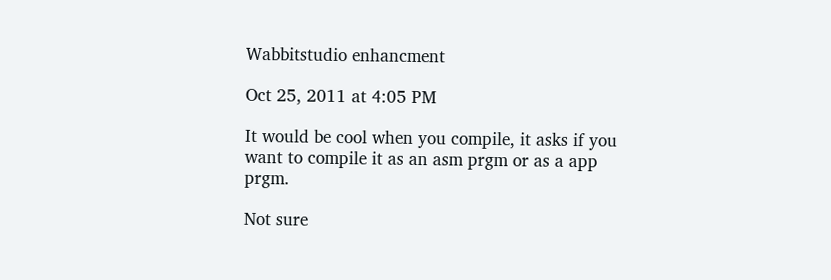Wabbitstudio enhancment

Oct 25, 2011 at 4:05 PM

It would be cool when you compile, it asks if you want to compile it as an asm prgm or as a app prgm.

Not sure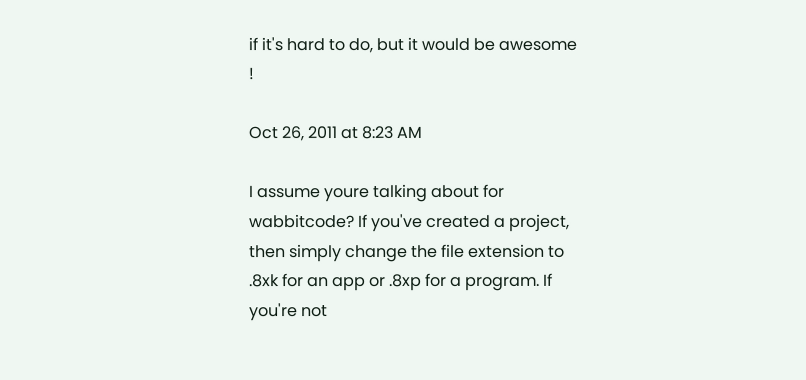if it's hard to do, but it would be awesome !

Oct 26, 2011 at 8:23 AM

I assume youre talking about for wabbitcode? If you've created a project, then simply change the file extension to .8xk for an app or .8xp for a program. If you're not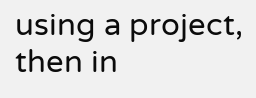using a project, then in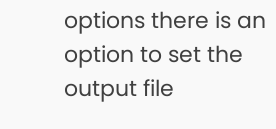options there is an option to set the output file